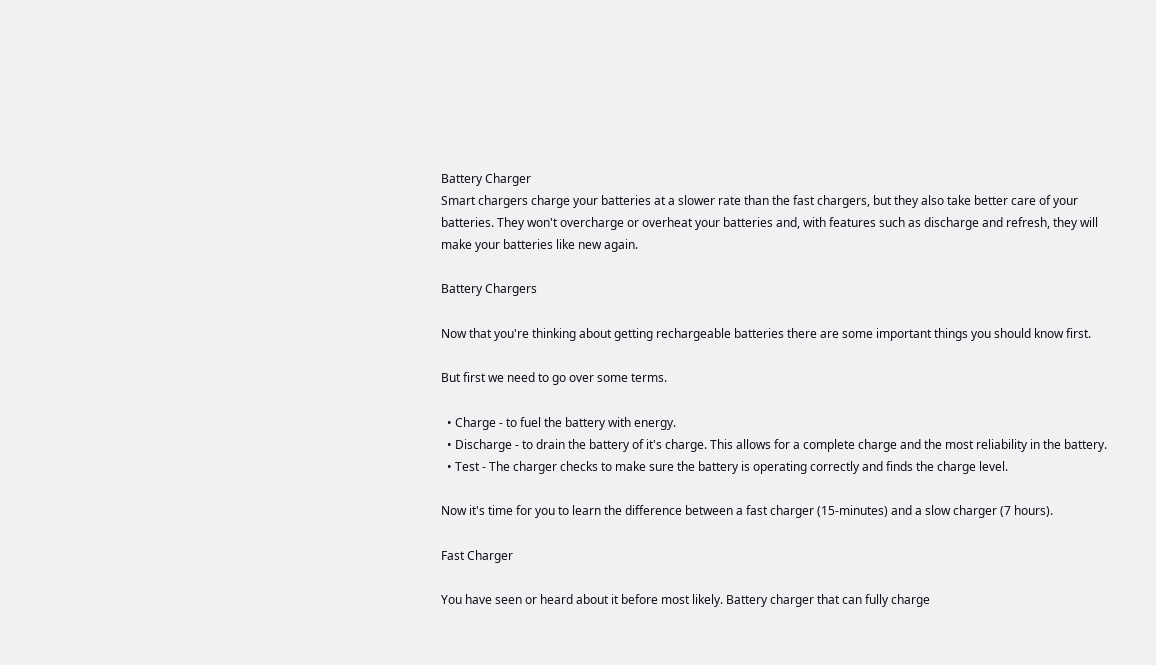Battery Charger
Smart chargers charge your batteries at a slower rate than the fast chargers, but they also take better care of your batteries. They won't overcharge or overheat your batteries and, with features such as discharge and refresh, they will make your batteries like new again.

Battery Chargers

Now that you're thinking about getting rechargeable batteries there are some important things you should know first.

But first we need to go over some terms.

  • Charge - to fuel the battery with energy.
  • Discharge - to drain the battery of it's charge. This allows for a complete charge and the most reliability in the battery.
  • Test - The charger checks to make sure the battery is operating correctly and finds the charge level.

Now it's time for you to learn the difference between a fast charger (15-minutes) and a slow charger (7 hours).

Fast Charger

You have seen or heard about it before most likely. Battery charger that can fully charge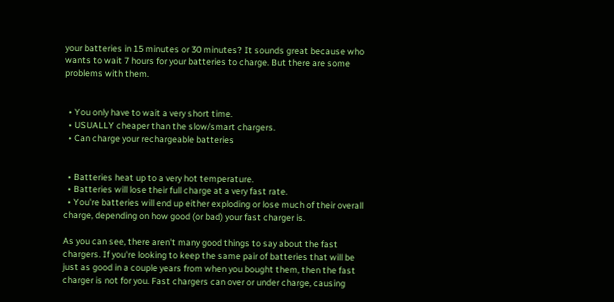your batteries in 15 minutes or 30 minutes? It sounds great because who wants to wait 7 hours for your batteries to charge. But there are some problems with them.


  • You only have to wait a very short time.
  • USUALLY cheaper than the slow/smart chargers.
  • Can charge your rechargeable batteries


  • Batteries heat up to a very hot temperature.
  • Batteries will lose their full charge at a very fast rate.
  • You're batteries will end up either exploding or lose much of their overall charge, depending on how good (or bad) your fast charger is.

As you can see, there aren't many good things to say about the fast chargers. If you're looking to keep the same pair of batteries that will be just as good in a couple years from when you bought them, then the fast charger is not for you. Fast chargers can over or under charge, causing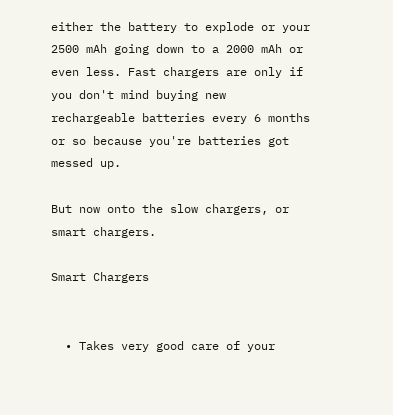either the battery to explode or your 2500 mAh going down to a 2000 mAh or even less. Fast chargers are only if you don't mind buying new rechargeable batteries every 6 months or so because you're batteries got messed up.

But now onto the slow chargers, or smart chargers.

Smart Chargers


  • Takes very good care of your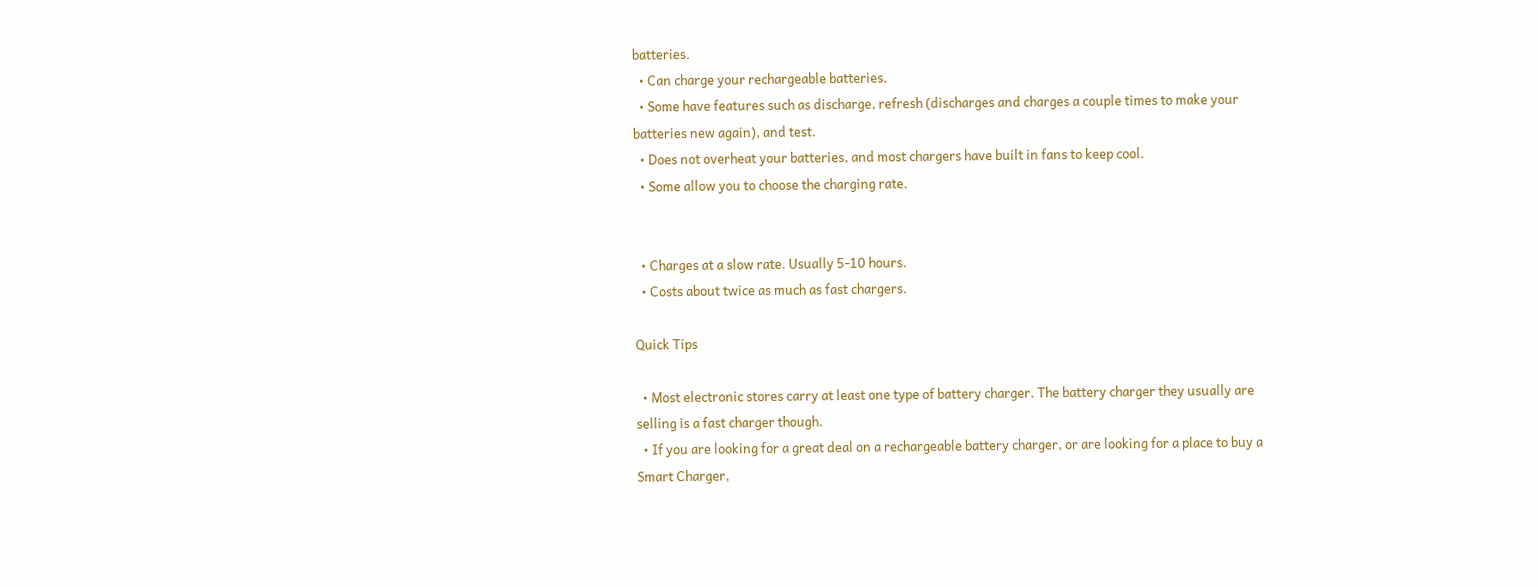batteries.
  • Can charge your rechargeable batteries.
  • Some have features such as discharge, refresh (discharges and charges a couple times to make your batteries new again), and test.
  • Does not overheat your batteries, and most chargers have built in fans to keep cool.
  • Some allow you to choose the charging rate.


  • Charges at a slow rate. Usually 5-10 hours.
  • Costs about twice as much as fast chargers.

Quick Tips

  • Most electronic stores carry at least one type of battery charger. The battery charger they usually are selling is a fast charger though.
  • If you are looking for a great deal on a rechargeable battery charger, or are looking for a place to buy a Smart Charger,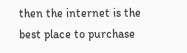then the internet is the best place to purchase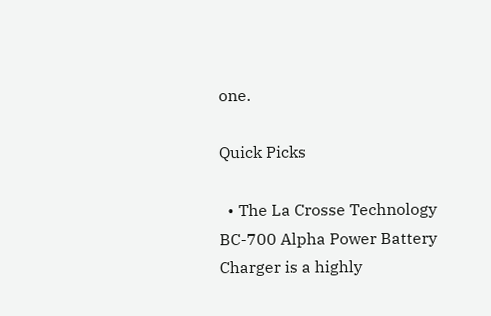one.

Quick Picks

  • The La Crosse Technology BC-700 Alpha Power Battery Charger is a highly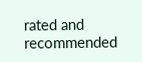rated and recommended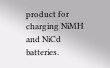product for charging NiMH and NiCd batteries.